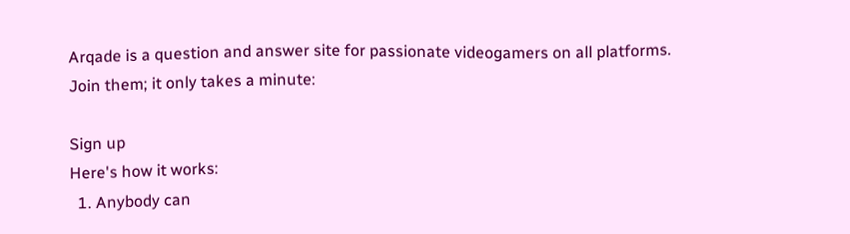Arqade is a question and answer site for passionate videogamers on all platforms. Join them; it only takes a minute:

Sign up
Here's how it works:
  1. Anybody can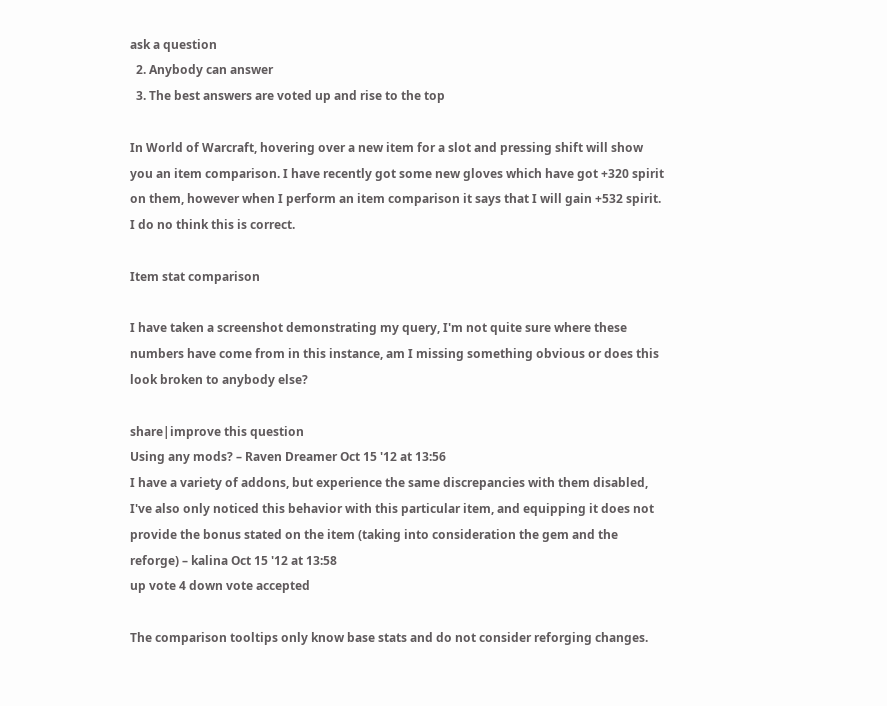ask a question
  2. Anybody can answer
  3. The best answers are voted up and rise to the top

In World of Warcraft, hovering over a new item for a slot and pressing shift will show you an item comparison. I have recently got some new gloves which have got +320 spirit on them, however when I perform an item comparison it says that I will gain +532 spirit. I do no think this is correct.

Item stat comparison

I have taken a screenshot demonstrating my query, I'm not quite sure where these numbers have come from in this instance, am I missing something obvious or does this look broken to anybody else?

share|improve this question
Using any mods? – Raven Dreamer Oct 15 '12 at 13:56
I have a variety of addons, but experience the same discrepancies with them disabled, I've also only noticed this behavior with this particular item, and equipping it does not provide the bonus stated on the item (taking into consideration the gem and the reforge) – kalina Oct 15 '12 at 13:58
up vote 4 down vote accepted

The comparison tooltips only know base stats and do not consider reforging changes.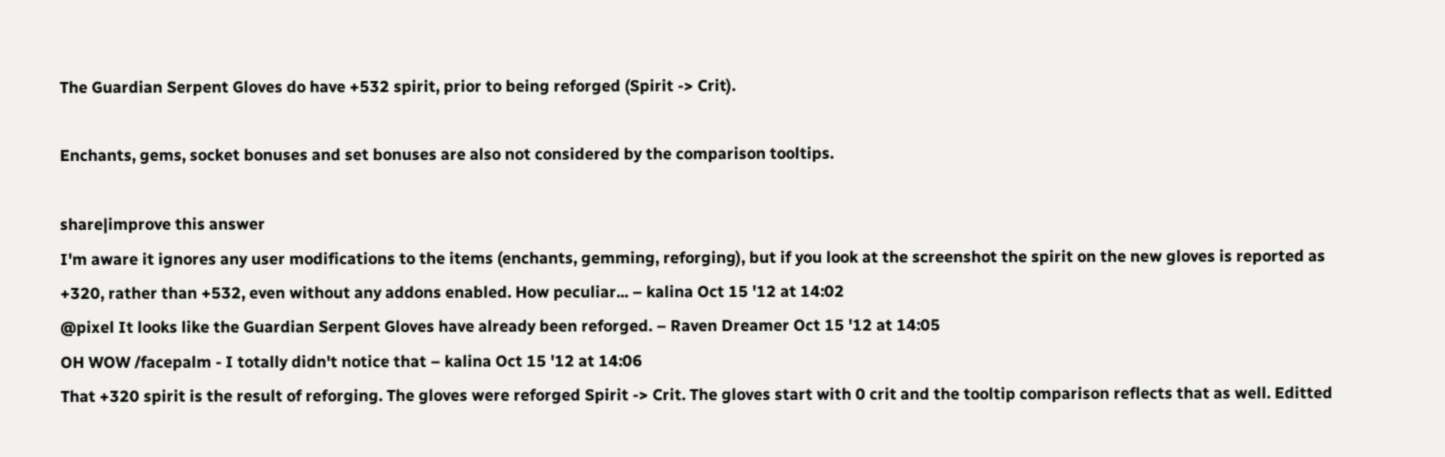The Guardian Serpent Gloves do have +532 spirit, prior to being reforged (Spirit -> Crit).

Enchants, gems, socket bonuses and set bonuses are also not considered by the comparison tooltips.

share|improve this answer
I'm aware it ignores any user modifications to the items (enchants, gemming, reforging), but if you look at the screenshot the spirit on the new gloves is reported as +320, rather than +532, even without any addons enabled. How peculiar... – kalina Oct 15 '12 at 14:02
@pixel It looks like the Guardian Serpent Gloves have already been reforged. – Raven Dreamer Oct 15 '12 at 14:05
OH WOW /facepalm - I totally didn't notice that – kalina Oct 15 '12 at 14:06
That +320 spirit is the result of reforging. The gloves were reforged Spirit -> Crit. The gloves start with 0 crit and the tooltip comparison reflects that as well. Editted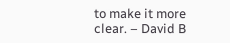to make it more clear. – David B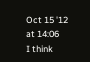Oct 15 '12 at 14:06
I think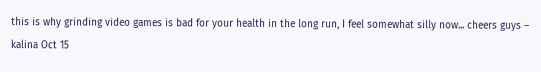this is why grinding video games is bad for your health in the long run, I feel somewhat silly now... cheers guys – kalina Oct 15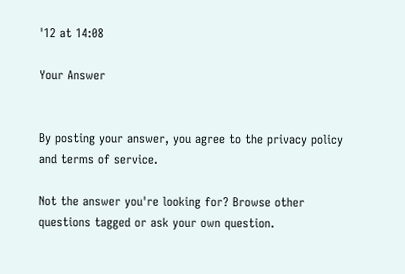'12 at 14:08

Your Answer


By posting your answer, you agree to the privacy policy and terms of service.

Not the answer you're looking for? Browse other questions tagged or ask your own question.